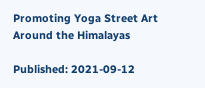Promoting Yoga Street Art Around the Himalayas

Published: 2021-09-12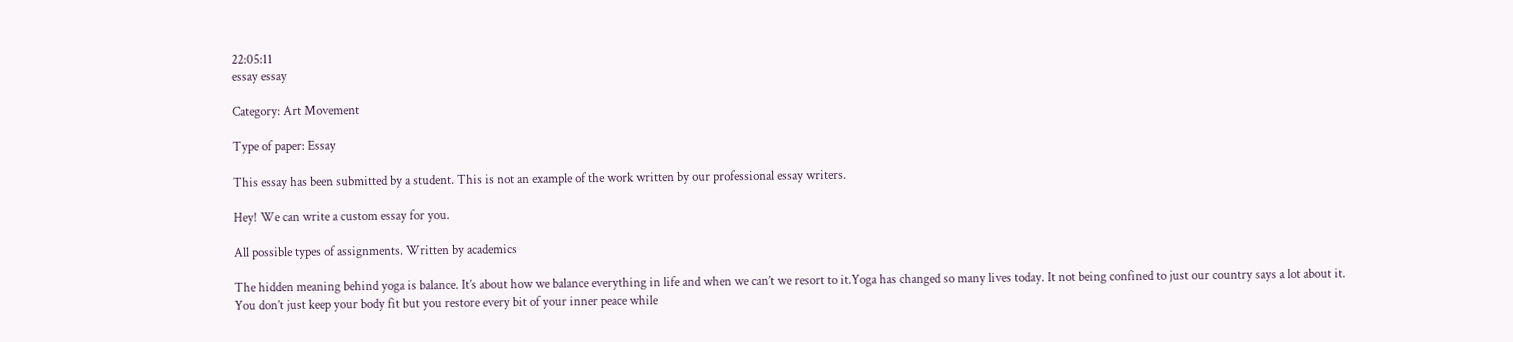22:05:11
essay essay

Category: Art Movement

Type of paper: Essay

This essay has been submitted by a student. This is not an example of the work written by our professional essay writers.

Hey! We can write a custom essay for you.

All possible types of assignments. Written by academics

The hidden meaning behind yoga is balance. It’s about how we balance everything in life and when we can’t we resort to it.Yoga has changed so many lives today. It not being confined to just our country says a lot about it. You don’t just keep your body fit but you restore every bit of your inner peace while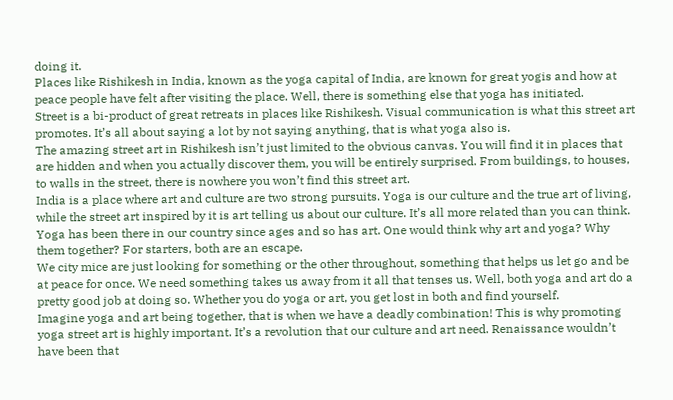doing it.
Places like Rishikesh in India, known as the yoga capital of India, are known for great yogis and how at peace people have felt after visiting the place. Well, there is something else that yoga has initiated.
Street is a bi-product of great retreats in places like Rishikesh. Visual communication is what this street art promotes. It’s all about saying a lot by not saying anything, that is what yoga also is.
The amazing street art in Rishikesh isn’t just limited to the obvious canvas. You will find it in places that are hidden and when you actually discover them, you will be entirely surprised. From buildings, to houses, to walls in the street, there is nowhere you won’t find this street art.
India is a place where art and culture are two strong pursuits. Yoga is our culture and the true art of living, while the street art inspired by it is art telling us about our culture. It’s all more related than you can think.
Yoga has been there in our country since ages and so has art. One would think why art and yoga? Why them together? For starters, both are an escape.
We city mice are just looking for something or the other throughout, something that helps us let go and be at peace for once. We need something takes us away from it all that tenses us. Well, both yoga and art do a pretty good job at doing so. Whether you do yoga or art, you get lost in both and find yourself.
Imagine yoga and art being together, that is when we have a deadly combination! This is why promoting yoga street art is highly important. It’s a revolution that our culture and art need. Renaissance wouldn’t have been that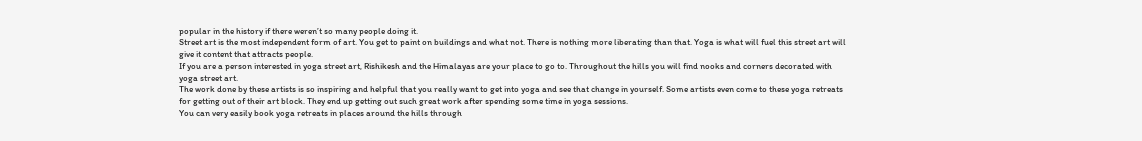popular in the history if there weren’t so many people doing it.
Street art is the most independent form of art. You get to paint on buildings and what not. There is nothing more liberating than that. Yoga is what will fuel this street art will give it content that attracts people.
If you are a person interested in yoga street art, Rishikesh and the Himalayas are your place to go to. Throughout the hills you will find nooks and corners decorated with yoga street art.
The work done by these artists is so inspiring and helpful that you really want to get into yoga and see that change in yourself. Some artists even come to these yoga retreats for getting out of their art block. They end up getting out such great work after spending some time in yoga sessions.
You can very easily book yoga retreats in places around the hills through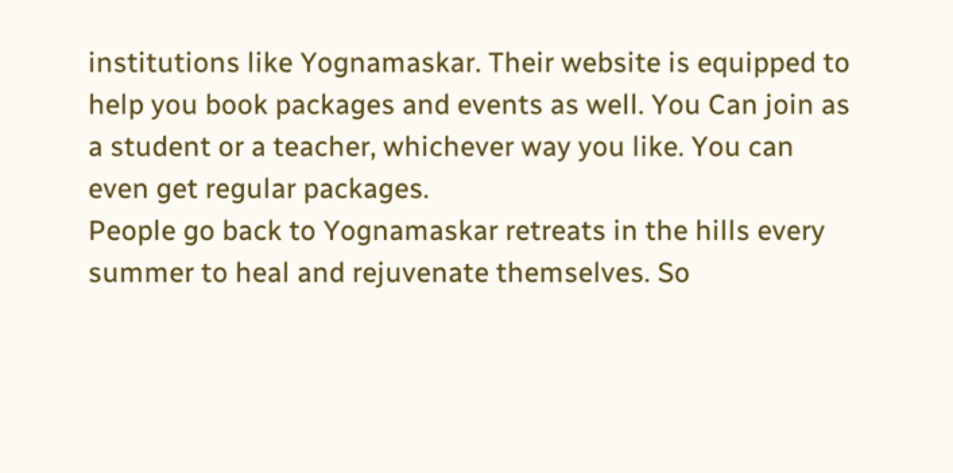institutions like Yognamaskar. Their website is equipped to help you book packages and events as well. You Can join as a student or a teacher, whichever way you like. You can even get regular packages.
People go back to Yognamaskar retreats in the hills every summer to heal and rejuvenate themselves. So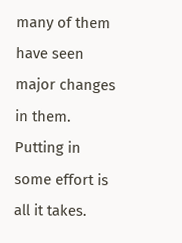many of them have seen major changes in them. Putting in some effort is all it takes.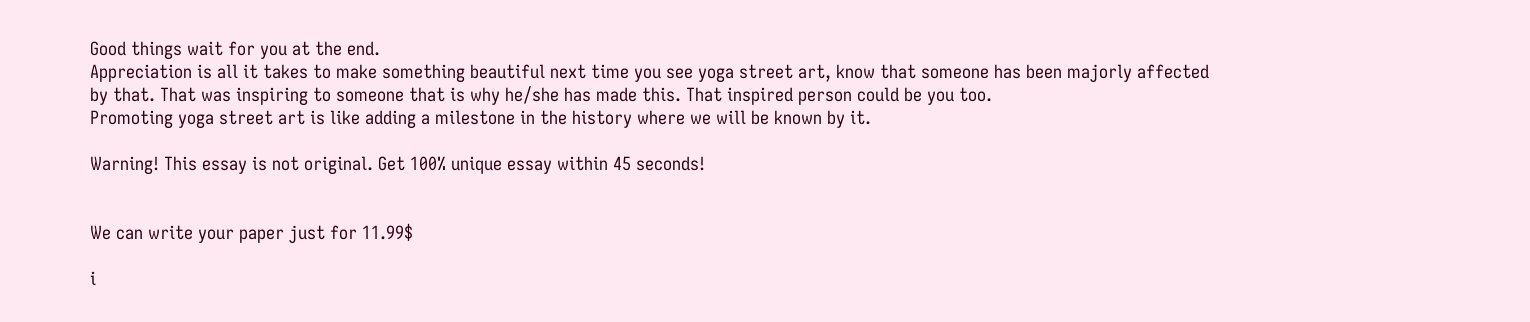Good things wait for you at the end.
Appreciation is all it takes to make something beautiful next time you see yoga street art, know that someone has been majorly affected by that. That was inspiring to someone that is why he/she has made this. That inspired person could be you too.
Promoting yoga street art is like adding a milestone in the history where we will be known by it.

Warning! This essay is not original. Get 100% unique essay within 45 seconds!


We can write your paper just for 11.99$

i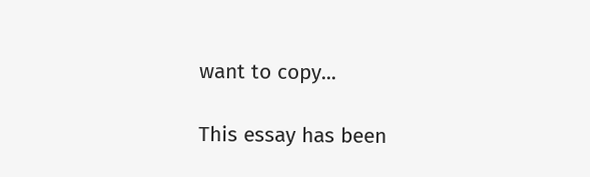want to copy...

This essay has been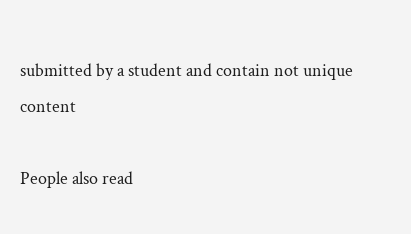submitted by a student and contain not unique content

People also read